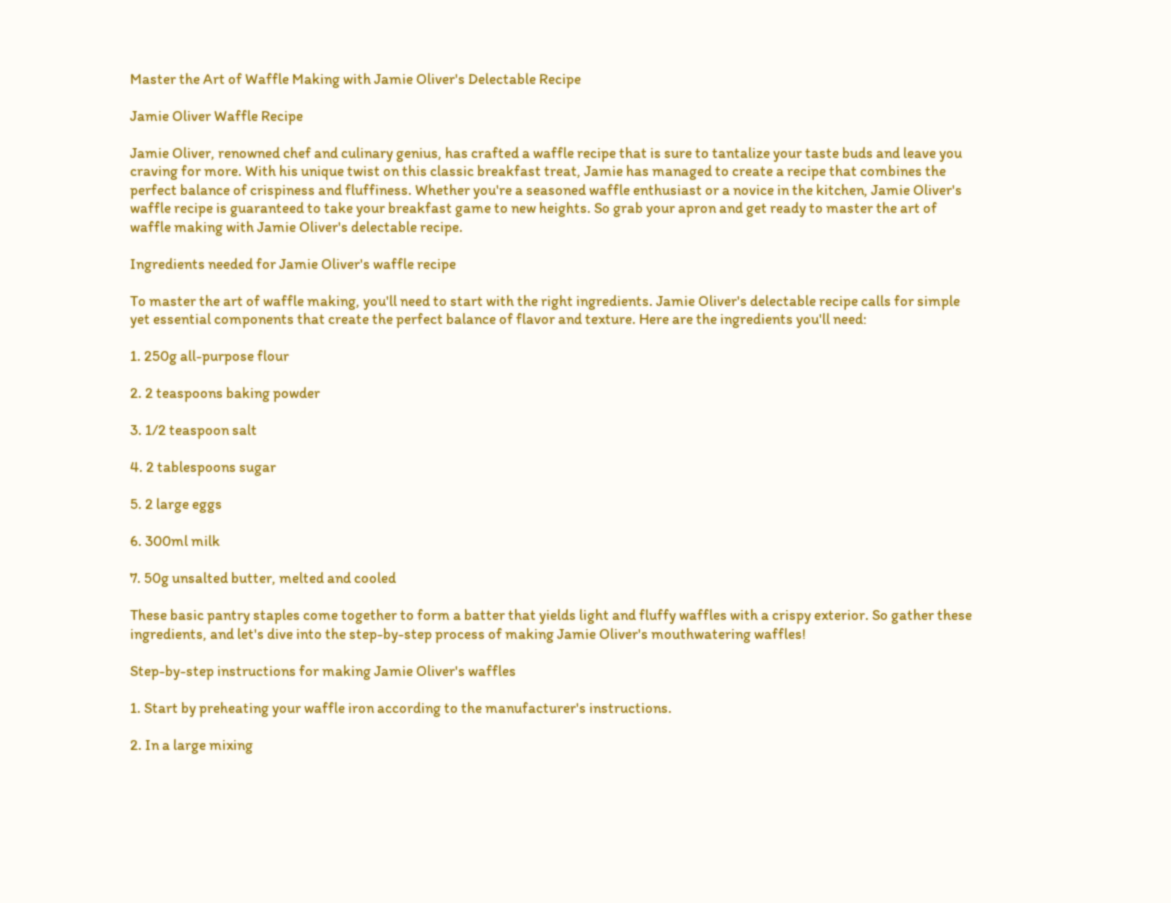Master the Art of Waffle Making with Jamie Oliver's Delectable Recipe

Jamie Oliver Waffle Recipe

Jamie Oliver, renowned chef and culinary genius, has crafted a waffle recipe that is sure to tantalize your taste buds and leave you craving for more. With his unique twist on this classic breakfast treat, Jamie has managed to create a recipe that combines the perfect balance of crispiness and fluffiness. Whether you're a seasoned waffle enthusiast or a novice in the kitchen, Jamie Oliver's waffle recipe is guaranteed to take your breakfast game to new heights. So grab your apron and get ready to master the art of waffle making with Jamie Oliver's delectable recipe.

Ingredients needed for Jamie Oliver's waffle recipe

To master the art of waffle making, you'll need to start with the right ingredients. Jamie Oliver's delectable recipe calls for simple yet essential components that create the perfect balance of flavor and texture. Here are the ingredients you'll need:

1. 250g all-purpose flour

2. 2 teaspoons baking powder

3. 1/2 teaspoon salt

4. 2 tablespoons sugar

5. 2 large eggs

6. 300ml milk

7. 50g unsalted butter, melted and cooled

These basic pantry staples come together to form a batter that yields light and fluffy waffles with a crispy exterior. So gather these ingredients, and let's dive into the step-by-step process of making Jamie Oliver's mouthwatering waffles!

Step-by-step instructions for making Jamie Oliver's waffles

1. Start by preheating your waffle iron according to the manufacturer's instructions.

2. In a large mixing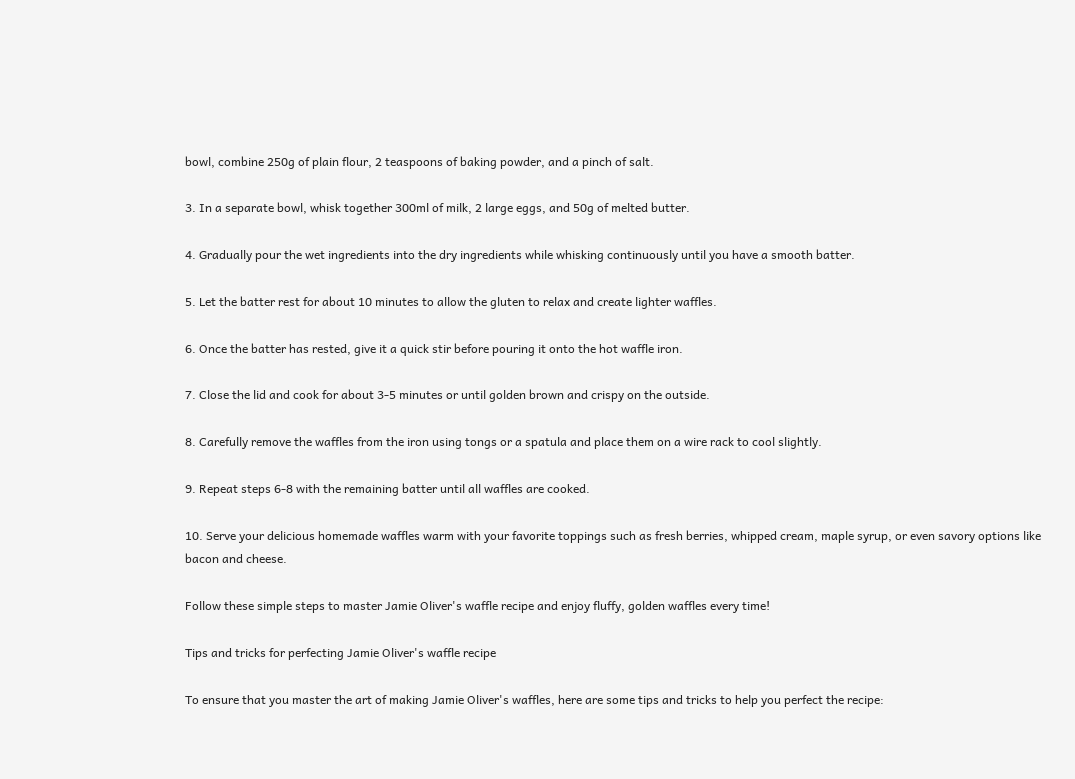bowl, combine 250g of plain flour, 2 teaspoons of baking powder, and a pinch of salt.

3. In a separate bowl, whisk together 300ml of milk, 2 large eggs, and 50g of melted butter.

4. Gradually pour the wet ingredients into the dry ingredients while whisking continuously until you have a smooth batter.

5. Let the batter rest for about 10 minutes to allow the gluten to relax and create lighter waffles.

6. Once the batter has rested, give it a quick stir before pouring it onto the hot waffle iron.

7. Close the lid and cook for about 3-5 minutes or until golden brown and crispy on the outside.

8. Carefully remove the waffles from the iron using tongs or a spatula and place them on a wire rack to cool slightly.

9. Repeat steps 6-8 with the remaining batter until all waffles are cooked.

10. Serve your delicious homemade waffles warm with your favorite toppings such as fresh berries, whipped cream, maple syrup, or even savory options like bacon and cheese.

Follow these simple steps to master Jamie Oliver's waffle recipe and enjoy fluffy, golden waffles every time!

Tips and tricks for perfecting Jamie Oliver's waffle recipe

To ensure that you master the art of making Jamie Oliver's waffles, here are some tips and tricks to help you perfect the recipe: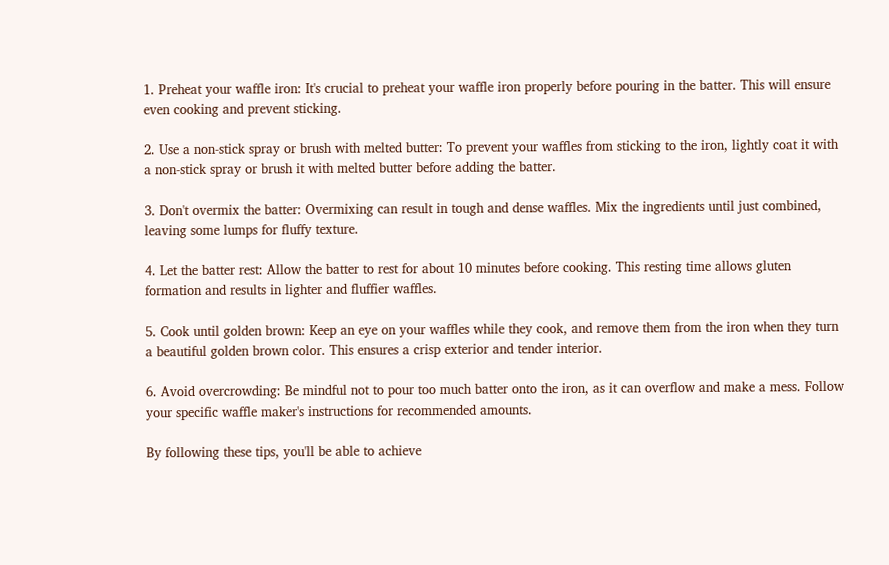1. Preheat your waffle iron: It's crucial to preheat your waffle iron properly before pouring in the batter. This will ensure even cooking and prevent sticking.

2. Use a non-stick spray or brush with melted butter: To prevent your waffles from sticking to the iron, lightly coat it with a non-stick spray or brush it with melted butter before adding the batter.

3. Don't overmix the batter: Overmixing can result in tough and dense waffles. Mix the ingredients until just combined, leaving some lumps for fluffy texture.

4. Let the batter rest: Allow the batter to rest for about 10 minutes before cooking. This resting time allows gluten formation and results in lighter and fluffier waffles.

5. Cook until golden brown: Keep an eye on your waffles while they cook, and remove them from the iron when they turn a beautiful golden brown color. This ensures a crisp exterior and tender interior.

6. Avoid overcrowding: Be mindful not to pour too much batter onto the iron, as it can overflow and make a mess. Follow your specific waffle maker's instructions for recommended amounts.

By following these tips, you'll be able to achieve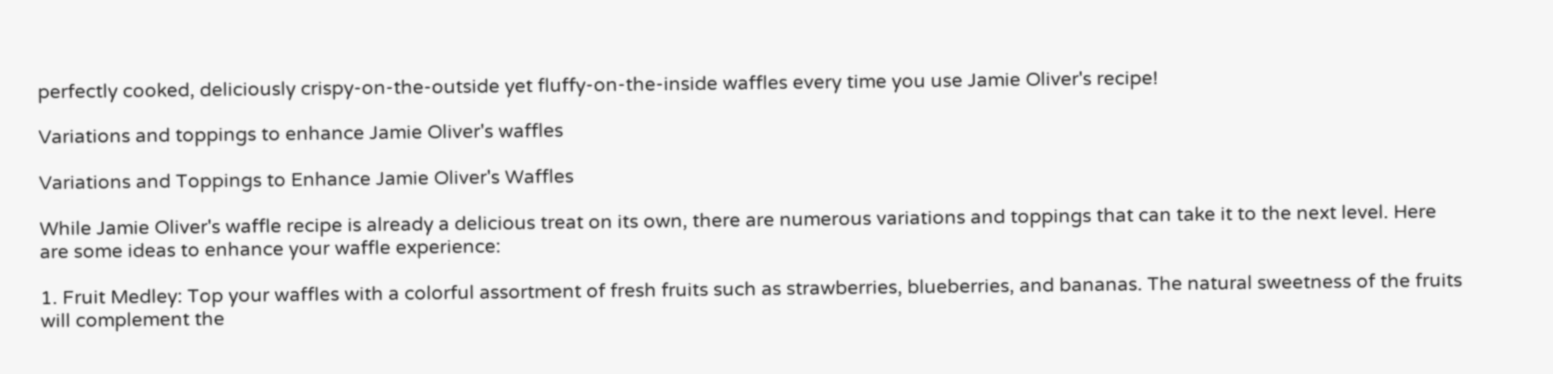perfectly cooked, deliciously crispy-on-the-outside yet fluffy-on-the-inside waffles every time you use Jamie Oliver's recipe!

Variations and toppings to enhance Jamie Oliver's waffles

Variations and Toppings to Enhance Jamie Oliver's Waffles

While Jamie Oliver's waffle recipe is already a delicious treat on its own, there are numerous variations and toppings that can take it to the next level. Here are some ideas to enhance your waffle experience:

1. Fruit Medley: Top your waffles with a colorful assortment of fresh fruits such as strawberries, blueberries, and bananas. The natural sweetness of the fruits will complement the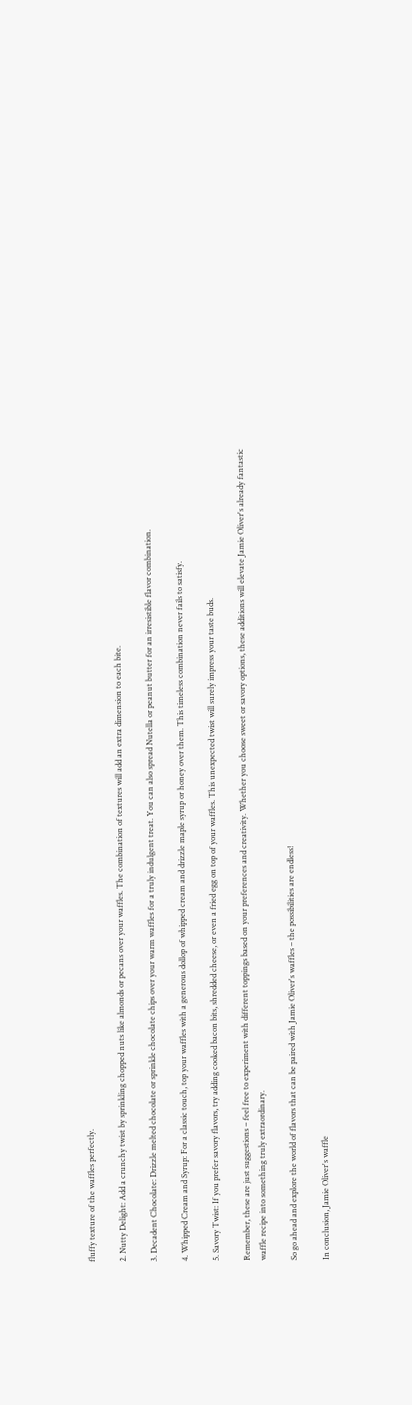fluffy texture of the waffles perfectly.

2. Nutty Delight: Add a crunchy twist by sprinkling chopped nuts like almonds or pecans over your waffles. The combination of textures will add an extra dimension to each bite.

3. Decadent Chocolate: Drizzle melted chocolate or sprinkle chocolate chips over your warm waffles for a truly indulgent treat. You can also spread Nutella or peanut butter for an irresistible flavor combination.

4. Whipped Cream and Syrup: For a classic touch, top your waffles with a generous dollop of whipped cream and drizzle maple syrup or honey over them. This timeless combination never fails to satisfy.

5. Savory Twist: If you prefer savory flavors, try adding cooked bacon bits, shredded cheese, or even a fried egg on top of your waffles. This unexpected twist will surely impress your taste buds.

Remember, these are just suggestions – feel free to experiment with different toppings based on your preferences and creativity. Whether you choose sweet or savory options, these additions will elevate Jamie Oliver's already fantastic waffle recipe into something truly extraordinary.

So go ahead and explore the world of flavors that can be paired with Jamie Oliver's waffles – the possibilities are endless!

In conclusion, Jamie Oliver's waffle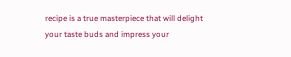recipe is a true masterpiece that will delight your taste buds and impress your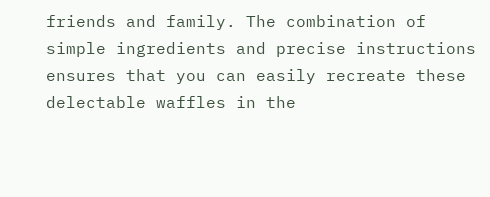friends and family. The combination of simple ingredients and precise instructions ensures that you can easily recreate these delectable waffles in the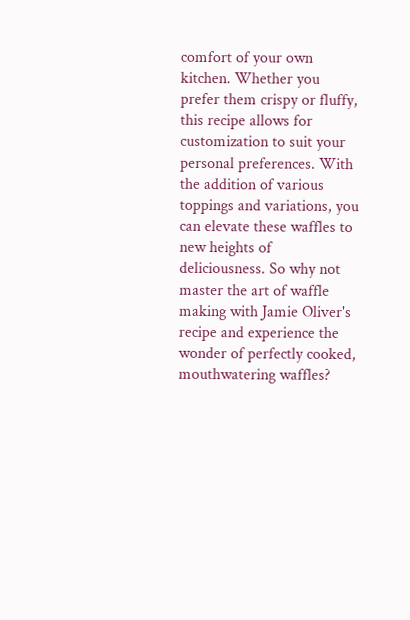comfort of your own kitchen. Whether you prefer them crispy or fluffy, this recipe allows for customization to suit your personal preferences. With the addition of various toppings and variations, you can elevate these waffles to new heights of deliciousness. So why not master the art of waffle making with Jamie Oliver's recipe and experience the wonder of perfectly cooked, mouthwatering waffles?